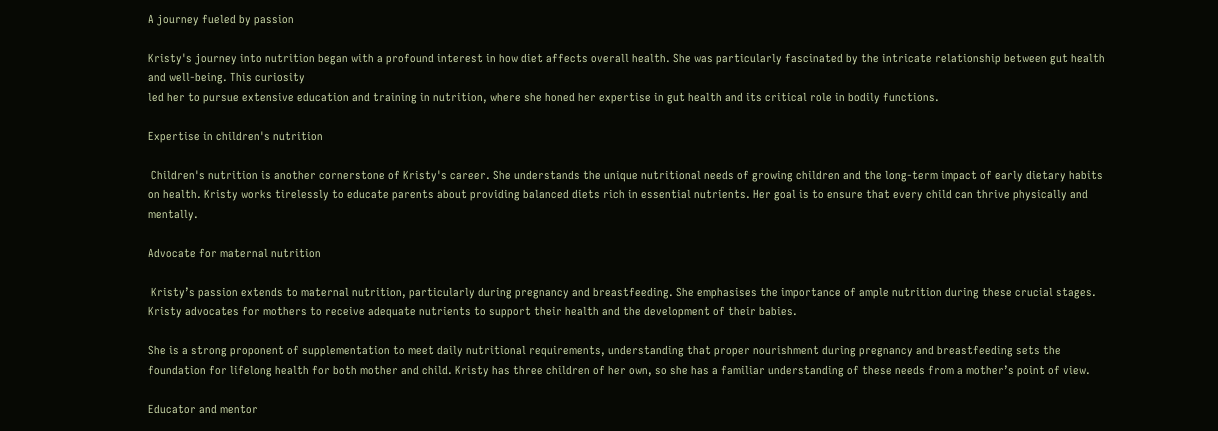A journey fueled by passion

Kristy's journey into nutrition began with a profound interest in how diet affects overall health. She was particularly fascinated by the intricate relationship between gut health and well-being. This curiosity
led her to pursue extensive education and training in nutrition, where she honed her expertise in gut health and its critical role in bodily functions.

Expertise in children's nutrition

 Children's nutrition is another cornerstone of Kristy's career. She understands the unique nutritional needs of growing children and the long-term impact of early dietary habits on health. Kristy works tirelessly to educate parents about providing balanced diets rich in essential nutrients. Her goal is to ensure that every child can thrive physically and mentally.

Advocate for maternal nutrition

 Kristy’s passion extends to maternal nutrition, particularly during pregnancy and breastfeeding. She emphasises the importance of ample nutrition during these crucial stages. Kristy advocates for mothers to receive adequate nutrients to support their health and the development of their babies.

She is a strong proponent of supplementation to meet daily nutritional requirements, understanding that proper nourishment during pregnancy and breastfeeding sets the foundation for lifelong health for both mother and child. Kristy has three children of her own, so she has a familiar understanding of these needs from a mother’s point of view.

Educator and mentor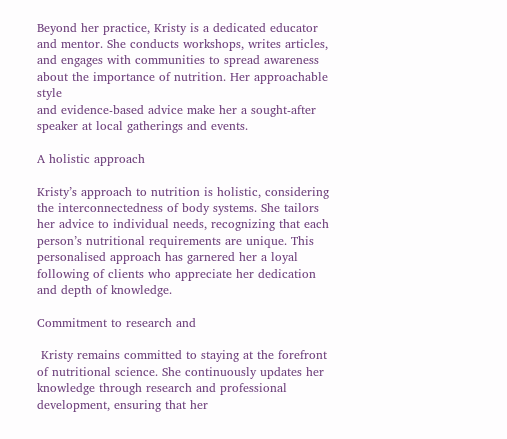Beyond her practice, Kristy is a dedicated educator and mentor. She conducts workshops, writes articles, and engages with communities to spread awareness about the importance of nutrition. Her approachable style
and evidence-based advice make her a sought-after speaker at local gatherings and events.

A holistic approach

Kristy’s approach to nutrition is holistic, considering the interconnectedness of body systems. She tailors her advice to individual needs, recognizing that each person’s nutritional requirements are unique. This
personalised approach has garnered her a loyal following of clients who appreciate her dedication and depth of knowledge.

Commitment to research and

 Kristy remains committed to staying at the forefront of nutritional science. She continuously updates her knowledge through research and professional development, ensuring that her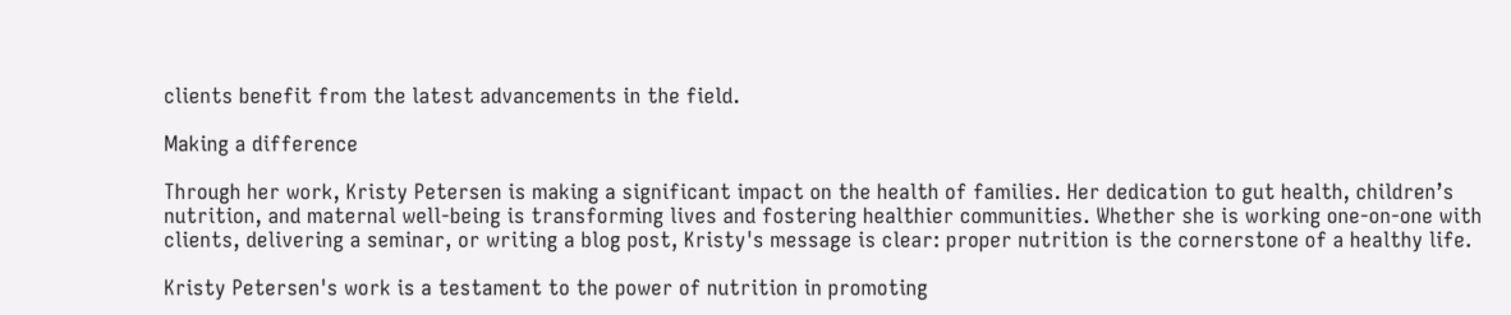clients benefit from the latest advancements in the field.

Making a difference

Through her work, Kristy Petersen is making a significant impact on the health of families. Her dedication to gut health, children’s nutrition, and maternal well-being is transforming lives and fostering healthier communities. Whether she is working one-on-one with clients, delivering a seminar, or writing a blog post, Kristy's message is clear: proper nutrition is the cornerstone of a healthy life.

Kristy Petersen's work is a testament to the power of nutrition in promoting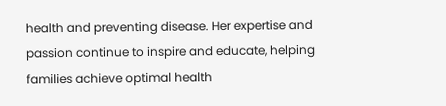health and preventing disease. Her expertise and passion continue to inspire and educate, helping families achieve optimal health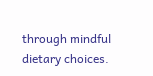through mindful dietary choices.